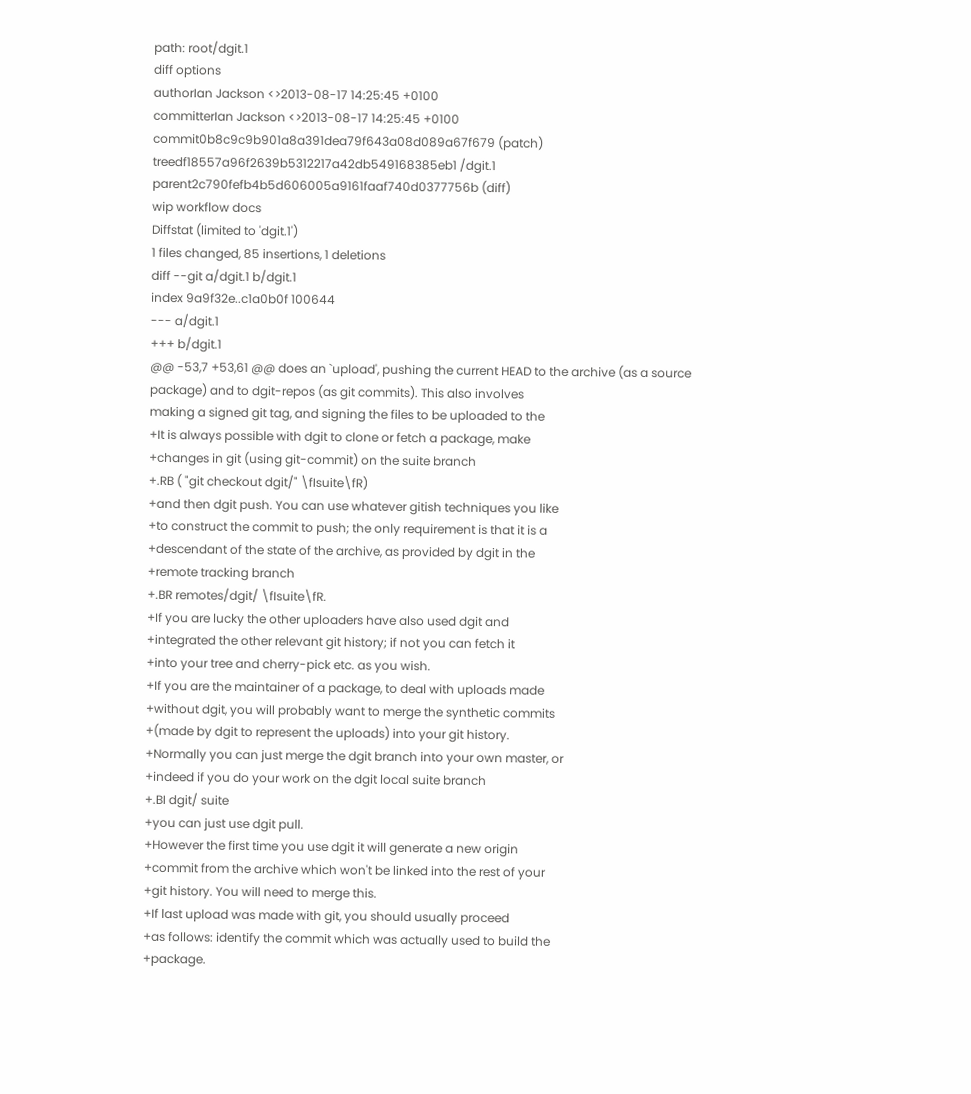path: root/dgit.1
diff options
authorIan Jackson <>2013-08-17 14:25:45 +0100
committerIan Jackson <>2013-08-17 14:25:45 +0100
commit0b8c9c9b901a8a391dea79f643a08d089a67f679 (patch)
treedf18557a96f2639b5312217a42db549168385eb1 /dgit.1
parent2c790fefb4b5d606005a9161faaf740d0377756b (diff)
wip workflow docs
Diffstat (limited to 'dgit.1')
1 files changed, 85 insertions, 1 deletions
diff --git a/dgit.1 b/dgit.1
index 9a9f32e..c1a0b0f 100644
--- a/dgit.1
+++ b/dgit.1
@@ -53,7 +53,61 @@ does an `upload', pushing the current HEAD to the archive (as a source
package) and to dgit-repos (as git commits). This also involves
making a signed git tag, and signing the files to be uploaded to the
+It is always possible with dgit to clone or fetch a package, make
+changes in git (using git-commit) on the suite branch
+.RB ( "git checkout dgit/" \fIsuite\fR)
+and then dgit push. You can use whatever gitish techniques you like
+to construct the commit to push; the only requirement is that it is a
+descendant of the state of the archive, as provided by dgit in the
+remote tracking branch
+.BR remotes/dgit/ \fIsuite\fR.
+If you are lucky the other uploaders have also used dgit and
+integrated the other relevant git history; if not you can fetch it
+into your tree and cherry-pick etc. as you wish.
+If you are the maintainer of a package, to deal with uploads made
+without dgit, you will probably want to merge the synthetic commits
+(made by dgit to represent the uploads) into your git history.
+Normally you can just merge the dgit branch into your own master, or
+indeed if you do your work on the dgit local suite branch
+.BI dgit/ suite
+you can just use dgit pull.
+However the first time you use dgit it will generate a new origin
+commit from the archive which won't be linked into the rest of your
+git history. You will need to merge this.
+If last upload was made with git, you should usually proceed
+as follows: identify the commit which was actually used to build the
+package.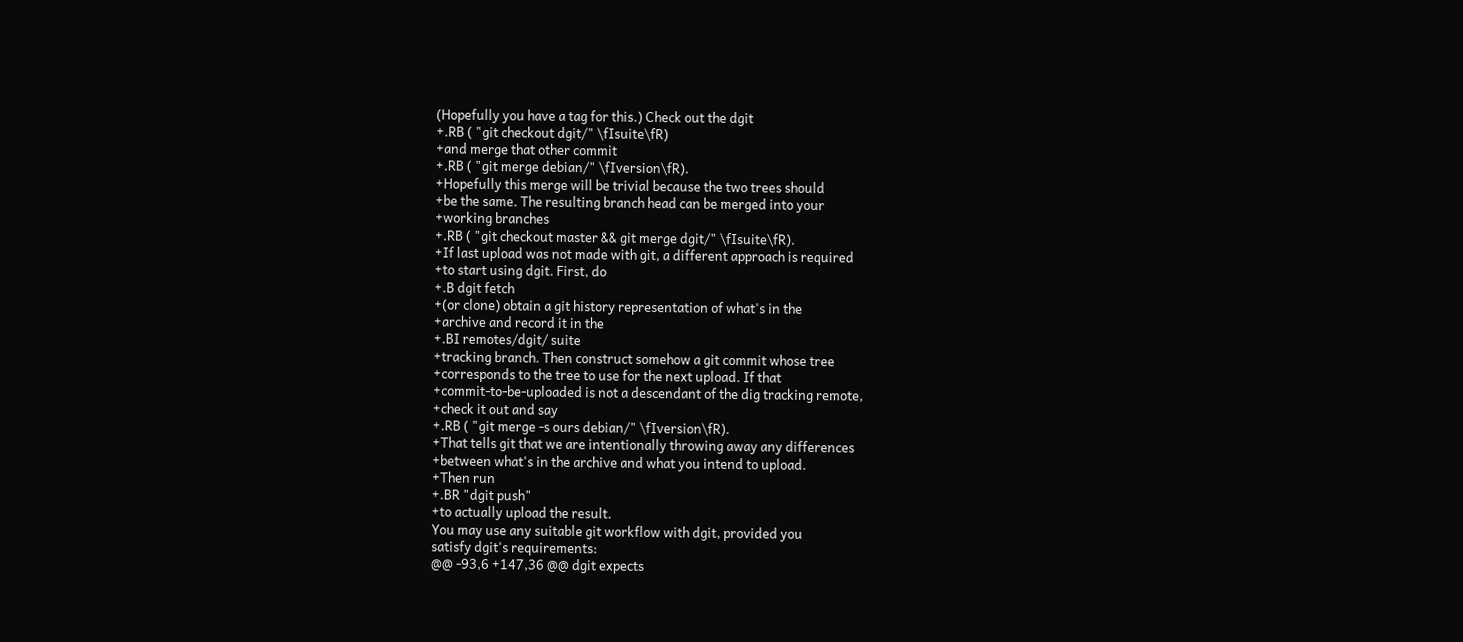(Hopefully you have a tag for this.) Check out the dgit
+.RB ( "git checkout dgit/" \fIsuite\fR)
+and merge that other commit
+.RB ( "git merge debian/" \fIversion\fR).
+Hopefully this merge will be trivial because the two trees should
+be the same. The resulting branch head can be merged into your
+working branches
+.RB ( "git checkout master && git merge dgit/" \fIsuite\fR).
+If last upload was not made with git, a different approach is required
+to start using dgit. First, do
+.B dgit fetch
+(or clone) obtain a git history representation of what's in the
+archive and record it in the
+.BI remotes/dgit/ suite
+tracking branch. Then construct somehow a git commit whose tree
+corresponds to the tree to use for the next upload. If that
+commit-to-be-uploaded is not a descendant of the dig tracking remote,
+check it out and say
+.RB ( "git merge -s ours debian/" \fIversion\fR).
+That tells git that we are intentionally throwing away any differences
+between what's in the archive and what you intend to upload.
+Then run
+.BR "dgit push"
+to actually upload the result.
You may use any suitable git workflow with dgit, provided you
satisfy dgit's requirements:
@@ -93,6 +147,36 @@ dgit expects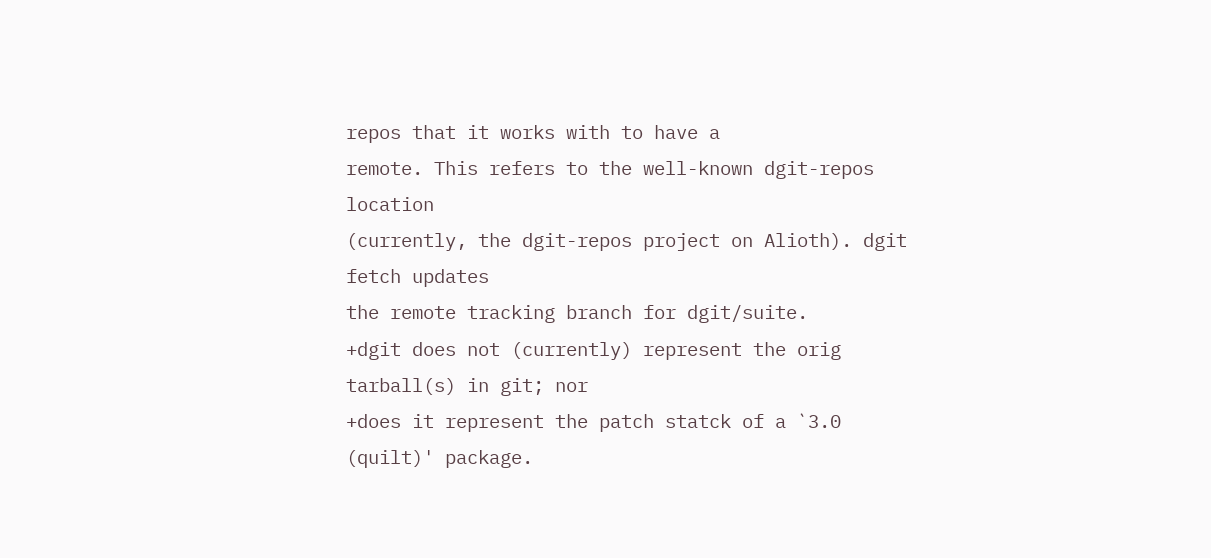repos that it works with to have a
remote. This refers to the well-known dgit-repos location
(currently, the dgit-repos project on Alioth). dgit fetch updates
the remote tracking branch for dgit/suite.
+dgit does not (currently) represent the orig tarball(s) in git; nor
+does it represent the patch statck of a `3.0 (quilt)' package.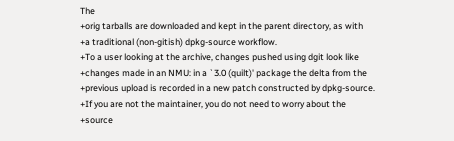The
+orig tarballs are downloaded and kept in the parent directory, as with
+a traditional (non-gitish) dpkg-source workflow.
+To a user looking at the archive, changes pushed using dgit look like
+changes made in an NMU: in a `3.0 (quilt)' package the delta from the
+previous upload is recorded in a new patch constructed by dpkg-source.
+If you are not the maintainer, you do not need to worry about the
+source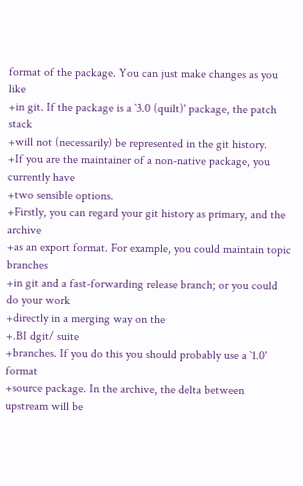format of the package. You can just make changes as you like
+in git. If the package is a `3.0 (quilt)' package, the patch stack
+will not (necessarily) be represented in the git history.
+If you are the maintainer of a non-native package, you currently have
+two sensible options.
+Firstly, you can regard your git history as primary, and the archive
+as an export format. For example, you could maintain topic branches
+in git and a fast-forwarding release branch; or you could do your work
+directly in a merging way on the
+.BI dgit/ suite
+branches. If you do this you should probably use a `1.0' format
+source package. In the archive, the delta between upstream will be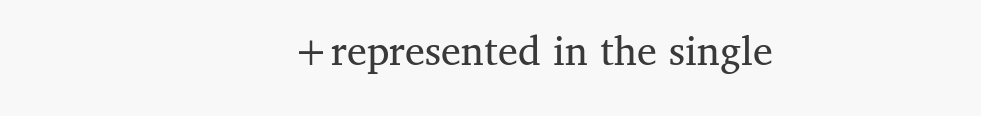+represented in the single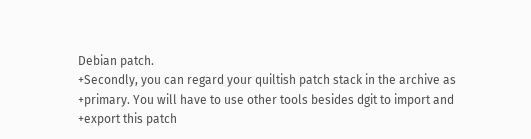Debian patch.
+Secondly, you can regard your quiltish patch stack in the archive as
+primary. You will have to use other tools besides dgit to import and
+export this patch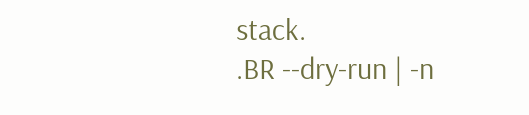stack.
.BR --dry-run | -n